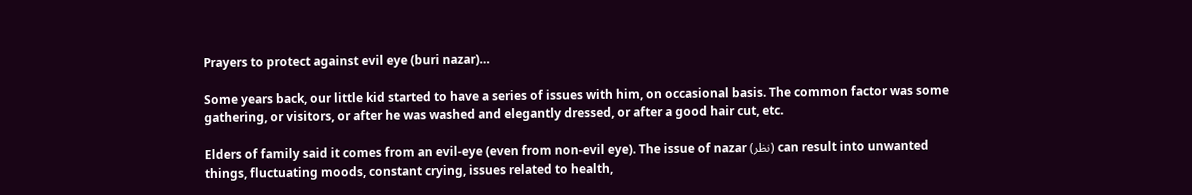Prayers to protect against evil eye (buri nazar)…

Some years back, our little kid started to have a series of issues with him, on occasional basis. The common factor was some gathering, or visitors, or after he was washed and elegantly dressed, or after a good hair cut, etc.

Elders of family said it comes from an evil-eye (even from non-evil eye). The issue of nazar (نظر) can result into unwanted things, fluctuating moods, constant crying, issues related to health,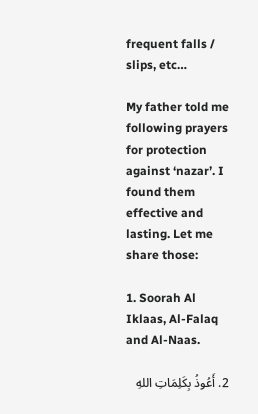frequent falls / slips, etc…

My father told me following prayers for protection against ‘nazar’. I found them effective and lasting. Let me share those:

1. Soorah Al Iklaas, Al-Falaq and Al-Naas.

2. أَعُوذُ بِكَلِمَاتِ اللهِ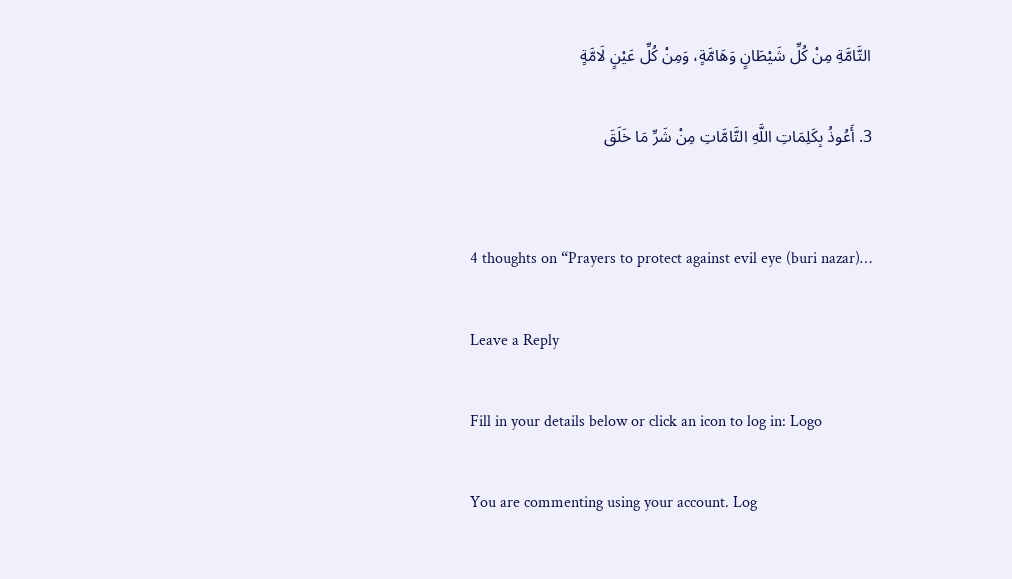التَّامَّةِ مِنْ كُلِّ شَيْطَانٍ وَهَامَّةٍ، وَمِنْ كُلِّ عَيْنٍ لَامَّةٍ

3. أَعُوذُ بِكَلِمَاتِ اللَّهِ التَّامَّاتِ مِنْ شَرِّ مَا خَلَقَ


4 thoughts on “Prayers to protect against evil eye (buri nazar)…

Leave a Reply

Fill in your details below or click an icon to log in: Logo

You are commenting using your account. Log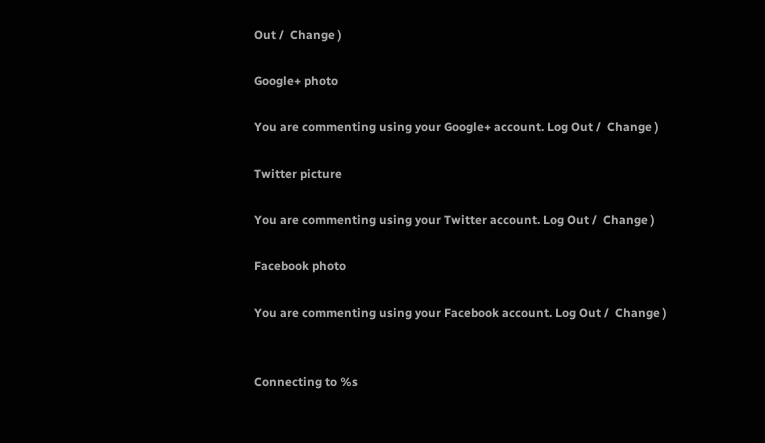Out /  Change )

Google+ photo

You are commenting using your Google+ account. Log Out /  Change )

Twitter picture

You are commenting using your Twitter account. Log Out /  Change )

Facebook photo

You are commenting using your Facebook account. Log Out /  Change )


Connecting to %s